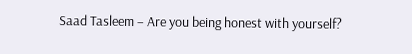Saad Tasleem – Are you being honest with yourself?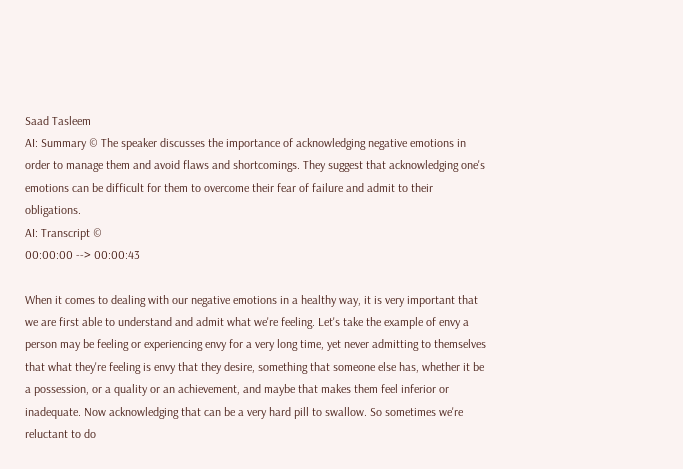Saad Tasleem
AI: Summary © The speaker discusses the importance of acknowledging negative emotions in order to manage them and avoid flaws and shortcomings. They suggest that acknowledging one's emotions can be difficult for them to overcome their fear of failure and admit to their obligations.
AI: Transcript ©
00:00:00 --> 00:00:43

When it comes to dealing with our negative emotions in a healthy way, it is very important that we are first able to understand and admit what we're feeling. Let's take the example of envy a person may be feeling or experiencing envy for a very long time, yet never admitting to themselves that what they're feeling is envy that they desire, something that someone else has, whether it be a possession, or a quality or an achievement, and maybe that makes them feel inferior or inadequate. Now acknowledging that can be a very hard pill to swallow. So sometimes we're reluctant to do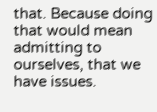that. Because doing that would mean admitting to ourselves, that we have issues.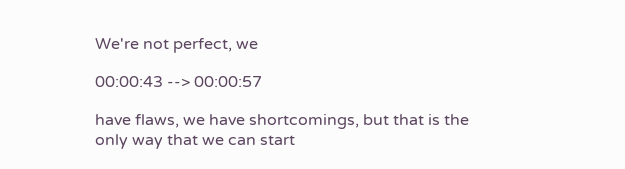We're not perfect, we

00:00:43 --> 00:00:57

have flaws, we have shortcomings, but that is the only way that we can start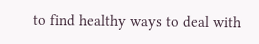to find healthy ways to deal with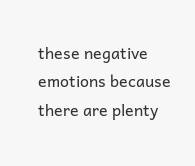these negative emotions because there are plenty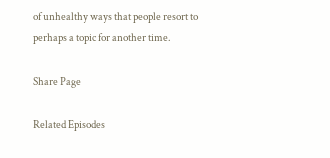of unhealthy ways that people resort to perhaps a topic for another time.

Share Page

Related Episodes